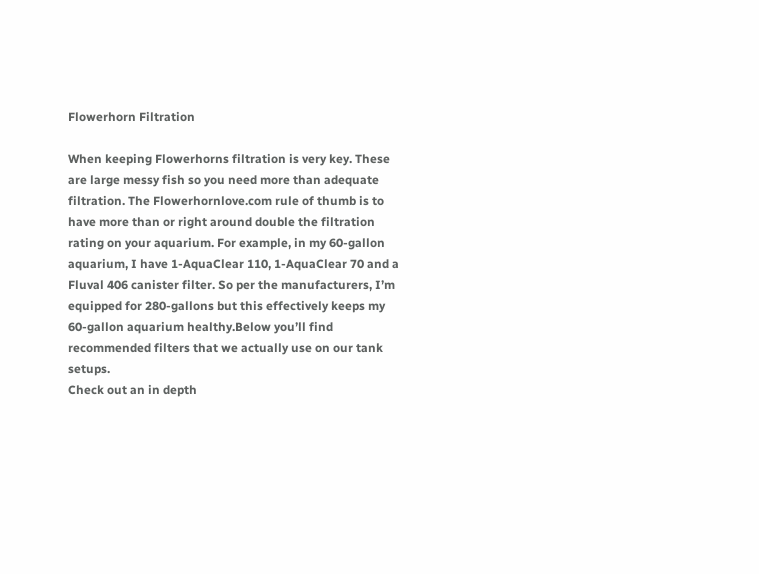Flowerhorn Filtration

When keeping Flowerhorns filtration is very key. These are large messy fish so you need more than adequate filtration. The Flowerhornlove.com rule of thumb is to have more than or right around double the filtration rating on your aquarium. For example, in my 60-gallon aquarium, I have 1-AquaClear 110, 1-AquaClear 70 and a Fluval 406 canister filter. So per the manufacturers, I’m equipped for 280-gallons but this effectively keeps my 60-gallon aquarium healthy.Below you’ll find recommended filters that we actually use on our tank setups.
Check out an in depth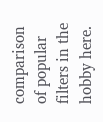comparison of popular filters in the hobby here.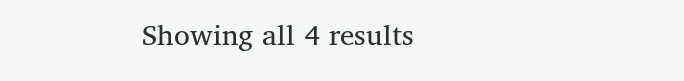Showing all 4 results